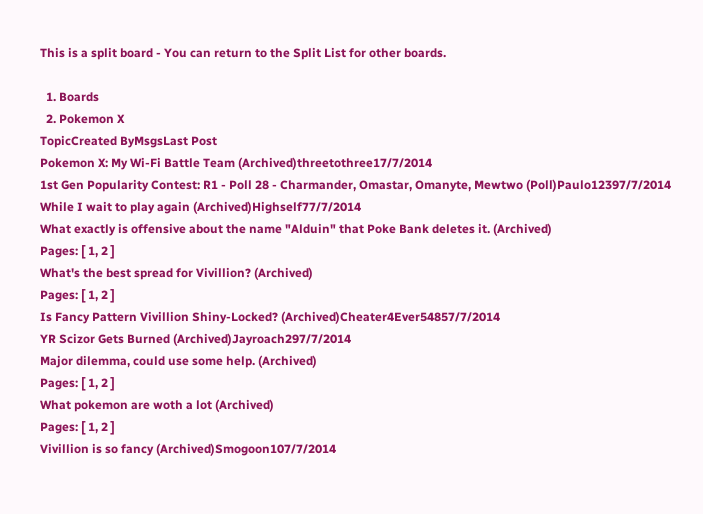This is a split board - You can return to the Split List for other boards.

  1. Boards
  2. Pokemon X
TopicCreated ByMsgsLast Post
Pokemon X: My Wi-Fi Battle Team (Archived)threetothree17/7/2014
1st Gen Popularity Contest: R1 - Poll 28 - Charmander, Omastar, Omanyte, Mewtwo (Poll)Paulo12397/7/2014
While I wait to play again (Archived)Highself77/7/2014
What exactly is offensive about the name "Alduin" that Poke Bank deletes it. (Archived)
Pages: [ 1, 2 ]
What's the best spread for Vivillion? (Archived)
Pages: [ 1, 2 ]
Is Fancy Pattern Vivillion Shiny-Locked? (Archived)Cheater4Ever54857/7/2014
YR Scizor Gets Burned (Archived)Jayroach297/7/2014
Major dilemma, could use some help. (Archived)
Pages: [ 1, 2 ]
What pokemon are woth a lot (Archived)
Pages: [ 1, 2 ]
Vivillion is so fancy (Archived)Smogoon107/7/2014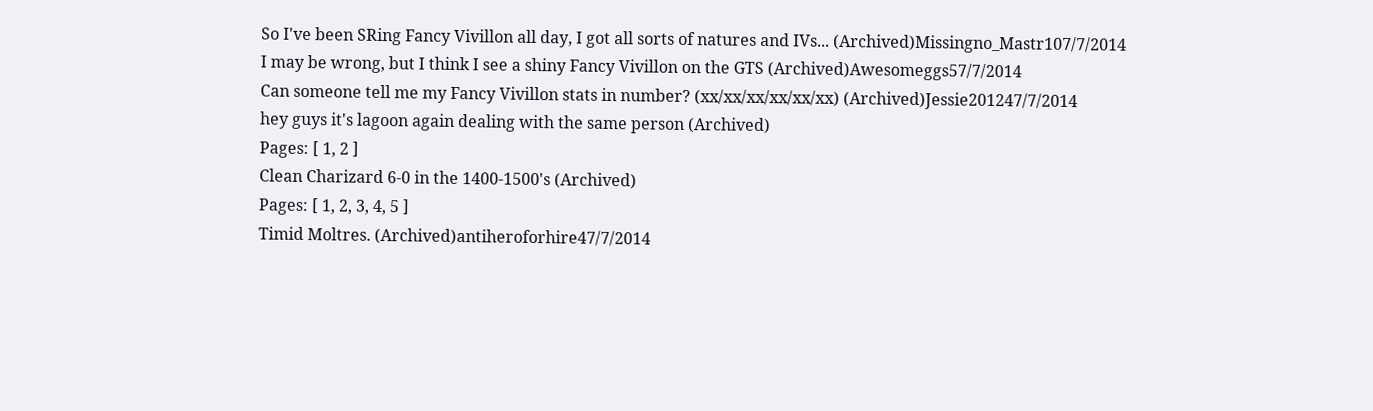So I've been SRing Fancy Vivillon all day, I got all sorts of natures and IVs... (Archived)Missingno_Mastr107/7/2014
I may be wrong, but I think I see a shiny Fancy Vivillon on the GTS (Archived)Awesomeggs57/7/2014
Can someone tell me my Fancy Vivillon stats in number? (xx/xx/xx/xx/xx/xx) (Archived)Jessie201247/7/2014
hey guys it's lagoon again dealing with the same person (Archived)
Pages: [ 1, 2 ]
Clean Charizard 6-0 in the 1400-1500's (Archived)
Pages: [ 1, 2, 3, 4, 5 ]
Timid Moltres. (Archived)antiheroforhire47/7/2014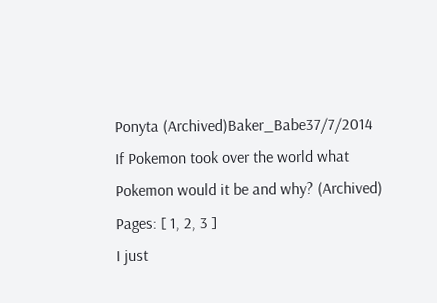Ponyta (Archived)Baker_Babe37/7/2014
If Pokemon took over the world what Pokemon would it be and why? (Archived)
Pages: [ 1, 2, 3 ]
I just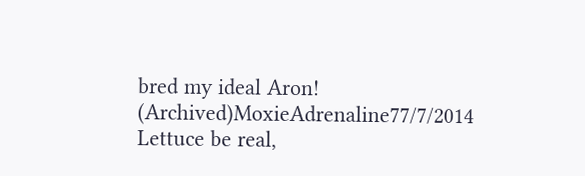bred my ideal Aron! (Archived)MoxieAdrenaline77/7/2014
Lettuce be real,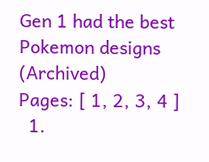Gen 1 had the best Pokemon designs (Archived)
Pages: [ 1, 2, 3, 4 ]
  1.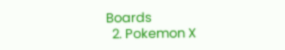Boards
  2. Pokemon X